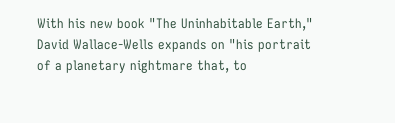With his new book "The Uninhabitable Earth," David Wallace-Wells expands on "his portrait of a planetary nightmare that, to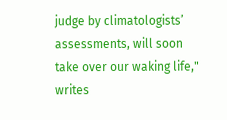judge by climatologists’ assessments, will soon take over our waking life," writes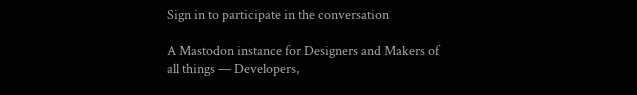Sign in to participate in the conversation

A Mastodon instance for Designers and Makers of all things — Developers,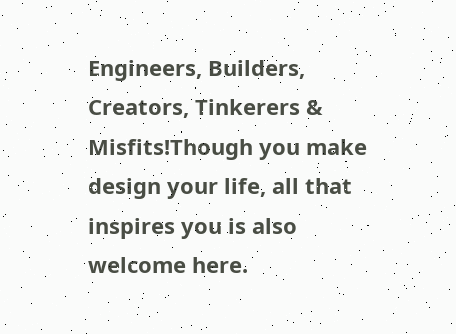Engineers, Builders, Creators, Tinkerers & Misfits!Though you make design your life, all that inspires you is also welcome here.